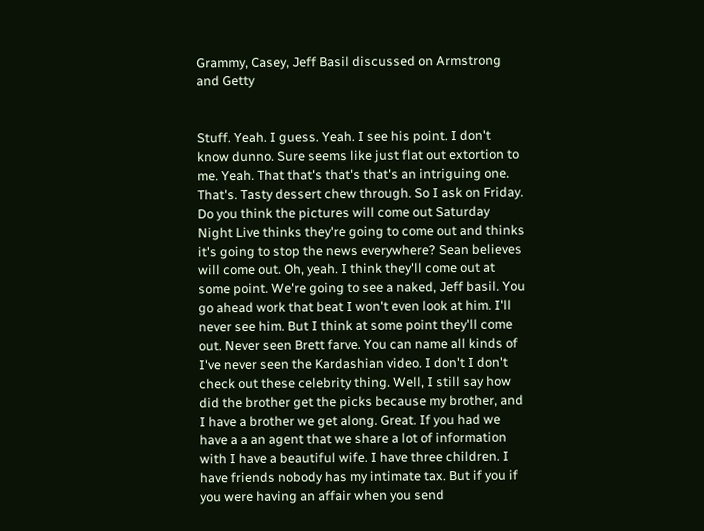Grammy, Casey, Jeff Basil discussed on Armstrong and Getty


Stuff. Yeah. I guess. Yeah. I see his point. I don't know dunno. Sure seems like just flat out extortion to me. Yeah. That that's that's that's an intriguing one. That's. Tasty dessert chew through. So I ask on Friday. Do you think the pictures will come out Saturday Night Live thinks they're going to come out and thinks it's going to stop the news everywhere? Sean believes will come out. Oh, yeah. I think they'll come out at some point. We're going to see a naked, Jeff basil. You go ahead work that beat I won't even look at him. I'll never see him. But I think at some point they'll come out. Never seen Brett farve. You can name all kinds of I've never seen the Kardashian video. I don't I don't check out these celebrity thing. Well, I still say how did the brother get the picks because my brother, and I have a brother we get along. Great. If you had we have a a an agent that we share a lot of information with I have a beautiful wife. I have three children. I have friends nobody has my intimate tax. But if you if you were having an affair when you send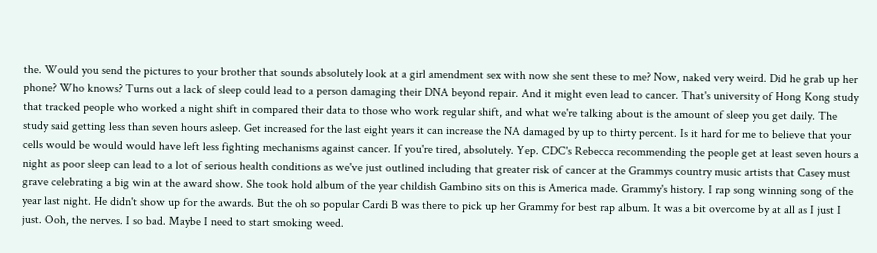the. Would you send the pictures to your brother that sounds absolutely look at a girl amendment sex with now she sent these to me? Now, naked very weird. Did he grab up her phone? Who knows? Turns out a lack of sleep could lead to a person damaging their DNA beyond repair. And it might even lead to cancer. That's university of Hong Kong study that tracked people who worked a night shift in compared their data to those who work regular shift, and what we're talking about is the amount of sleep you get daily. The study said getting less than seven hours asleep. Get increased for the last eight years it can increase the NA damaged by up to thirty percent. Is it hard for me to believe that your cells would be would would have left less fighting mechanisms against cancer. If you're tired, absolutely. Yep. CDC's Rebecca recommending the people get at least seven hours a night as poor sleep can lead to a lot of serious health conditions as we've just outlined including that greater risk of cancer at the Grammys country music artists that Casey must grave celebrating a big win at the award show. She took hold album of the year childish Gambino sits on this is America made. Grammy's history. I rap song winning song of the year last night. He didn't show up for the awards. But the oh so popular Cardi B was there to pick up her Grammy for best rap album. It was a bit overcome by at all as I just I just. Ooh, the nerves. I so bad. Maybe I need to start smoking weed.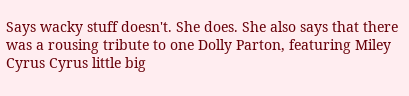Says wacky stuff doesn't. She does. She also says that there was a rousing tribute to one Dolly Parton, featuring Miley Cyrus Cyrus little big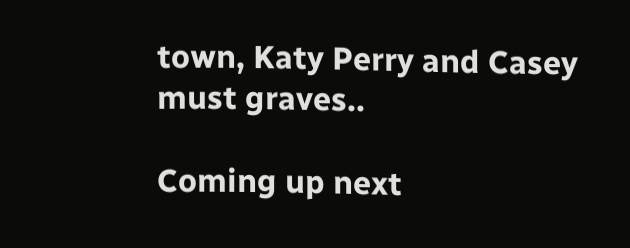town, Katy Perry and Casey must graves..

Coming up next